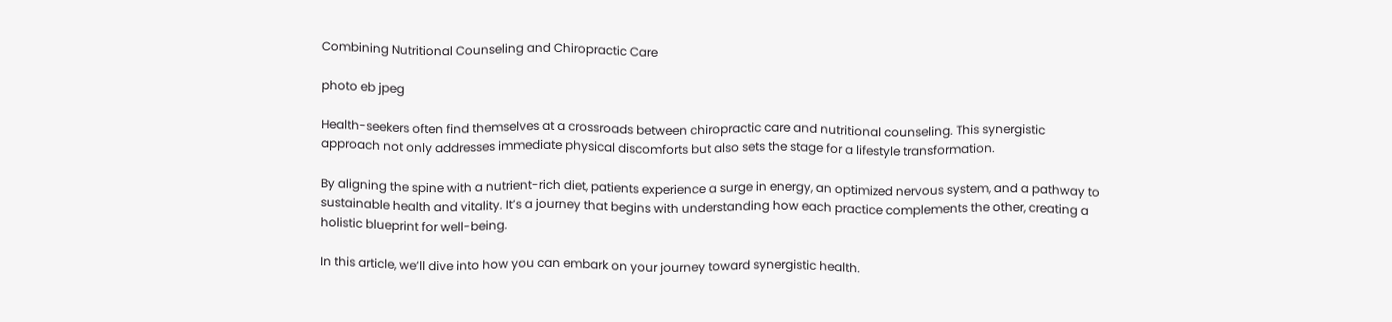Combining Nutritional Counseling and Chiropractic Care

photo eb jpeg

Health-seekers often find themselves at a crossroads between chiropractic care and nutritional counseling. This synergistic approach not only addresses immediate physical discomforts but also sets the stage for a lifestyle transformation.

By aligning the spine with a nutrient-rich diet, patients experience a surge in energy, an optimized nervous system, and a pathway to sustainable health and vitality. It’s a journey that begins with understanding how each practice complements the other, creating a holistic blueprint for well-being.

In this article, we’ll dive into how you can embark on your journey toward synergistic health.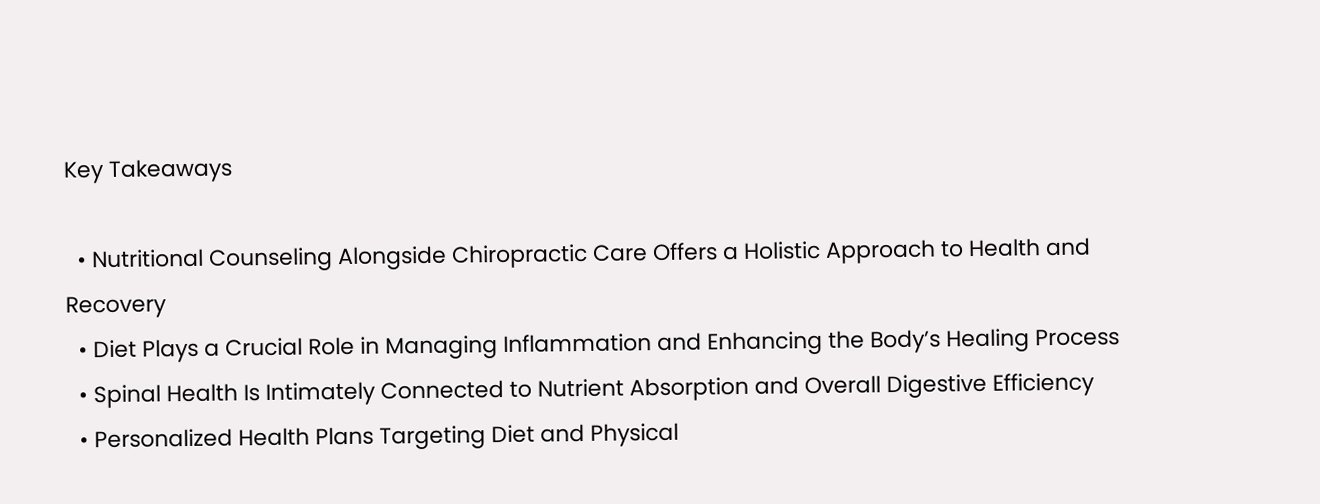Key Takeaways

  • Nutritional Counseling Alongside Chiropractic Care Offers a Holistic Approach to Health and Recovery
  • Diet Plays a Crucial Role in Managing Inflammation and Enhancing the Body’s Healing Process
  • Spinal Health Is Intimately Connected to Nutrient Absorption and Overall Digestive Efficiency
  • Personalized Health Plans Targeting Diet and Physical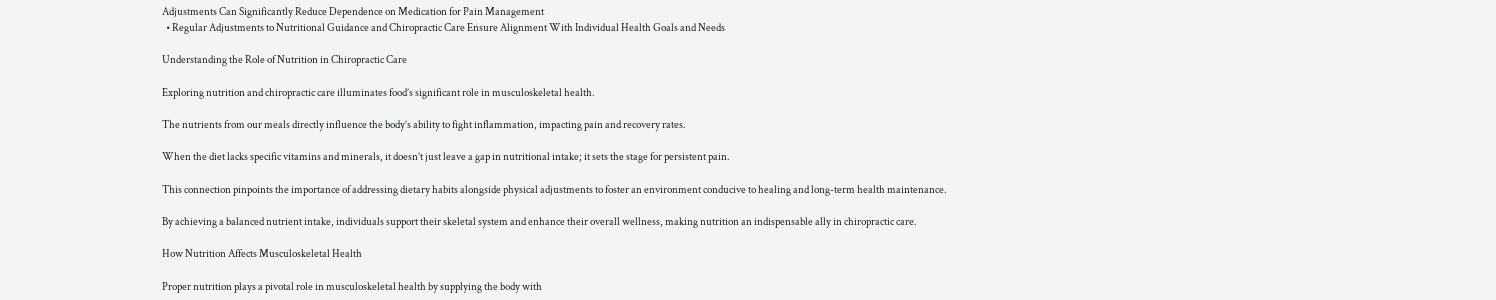Adjustments Can Significantly Reduce Dependence on Medication for Pain Management
  • Regular Adjustments to Nutritional Guidance and Chiropractic Care Ensure Alignment With Individual Health Goals and Needs

Understanding the Role of Nutrition in Chiropractic Care

Exploring nutrition and chiropractic care illuminates food’s significant role in musculoskeletal health.

The nutrients from our meals directly influence the body’s ability to fight inflammation, impacting pain and recovery rates.

When the diet lacks specific vitamins and minerals, it doesn’t just leave a gap in nutritional intake; it sets the stage for persistent pain.

This connection pinpoints the importance of addressing dietary habits alongside physical adjustments to foster an environment conducive to healing and long-term health maintenance.

By achieving a balanced nutrient intake, individuals support their skeletal system and enhance their overall wellness, making nutrition an indispensable ally in chiropractic care.

How Nutrition Affects Musculoskeletal Health

Proper nutrition plays a pivotal role in musculoskeletal health by supplying the body with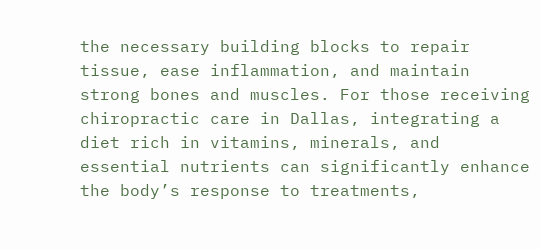the necessary building blocks to repair tissue, ease inflammation, and maintain strong bones and muscles. For those receiving chiropractic care in Dallas, integrating a diet rich in vitamins, minerals, and essential nutrients can significantly enhance the body’s response to treatments,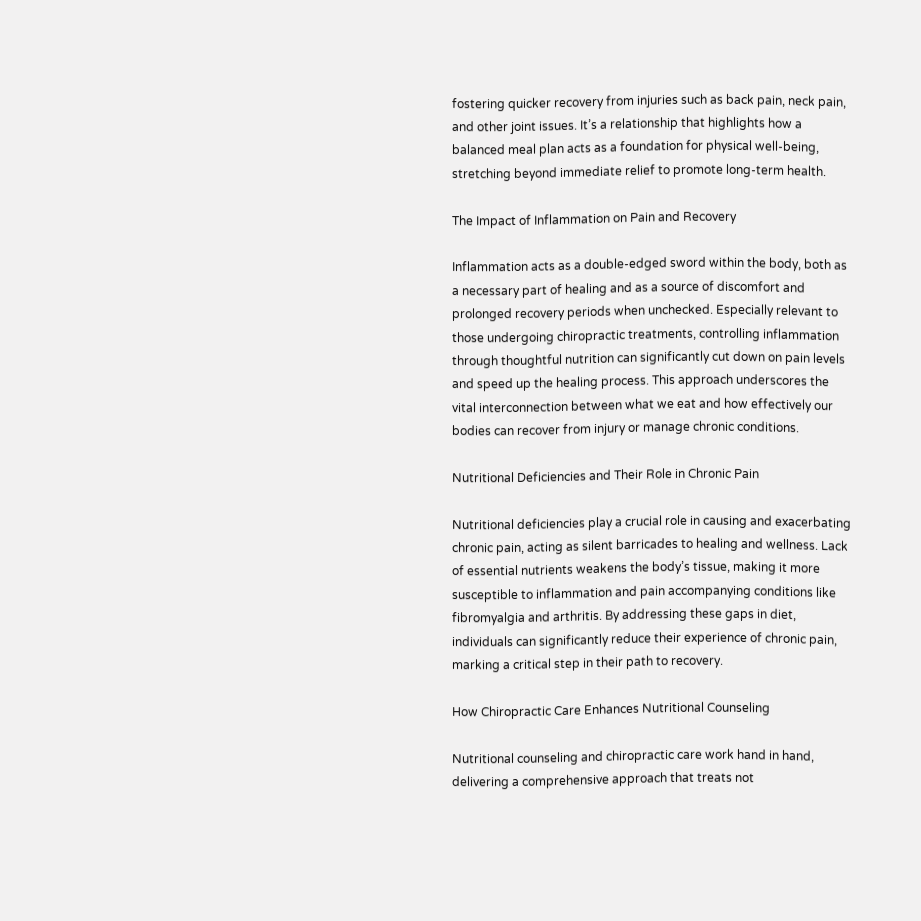fostering quicker recovery from injuries such as back pain, neck pain, and other joint issues. It’s a relationship that highlights how a balanced meal plan acts as a foundation for physical well-being, stretching beyond immediate relief to promote long-term health.

The Impact of Inflammation on Pain and Recovery

Inflammation acts as a double-edged sword within the body, both as a necessary part of healing and as a source of discomfort and prolonged recovery periods when unchecked. Especially relevant to those undergoing chiropractic treatments, controlling inflammation through thoughtful nutrition can significantly cut down on pain levels and speed up the healing process. This approach underscores the vital interconnection between what we eat and how effectively our bodies can recover from injury or manage chronic conditions.

Nutritional Deficiencies and Their Role in Chronic Pain

Nutritional deficiencies play a crucial role in causing and exacerbating chronic pain, acting as silent barricades to healing and wellness. Lack of essential nutrients weakens the body’s tissue, making it more susceptible to inflammation and pain accompanying conditions like fibromyalgia and arthritis. By addressing these gaps in diet, individuals can significantly reduce their experience of chronic pain, marking a critical step in their path to recovery.

How Chiropractic Care Enhances Nutritional Counseling

Nutritional counseling and chiropractic care work hand in hand, delivering a comprehensive approach that treats not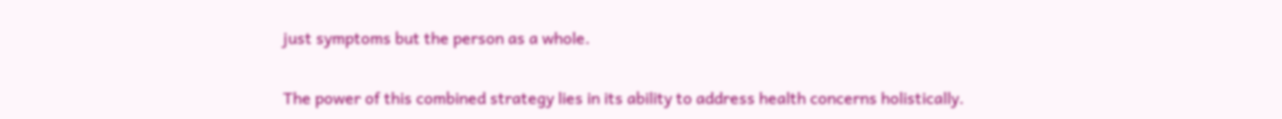just symptoms but the person as a whole.

The power of this combined strategy lies in its ability to address health concerns holistically.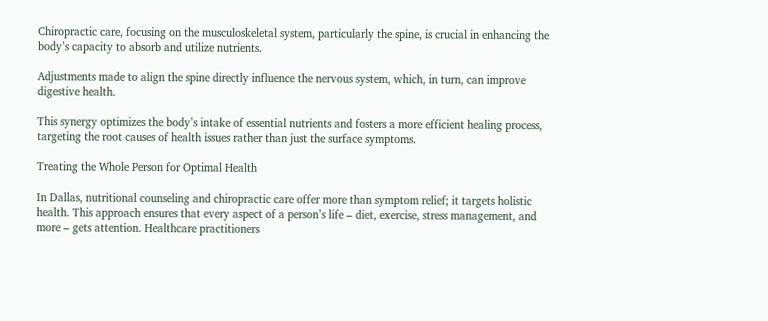Chiropractic care, focusing on the musculoskeletal system, particularly the spine, is crucial in enhancing the body’s capacity to absorb and utilize nutrients.

Adjustments made to align the spine directly influence the nervous system, which, in turn, can improve digestive health.

This synergy optimizes the body’s intake of essential nutrients and fosters a more efficient healing process, targeting the root causes of health issues rather than just the surface symptoms.

Treating the Whole Person for Optimal Health

In Dallas, nutritional counseling and chiropractic care offer more than symptom relief; it targets holistic health. This approach ensures that every aspect of a person’s life – diet, exercise, stress management, and more – gets attention. Healthcare practitioners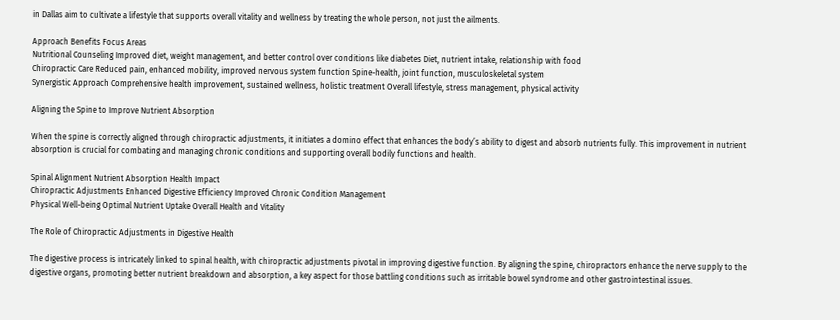in Dallas aim to cultivate a lifestyle that supports overall vitality and wellness by treating the whole person, not just the ailments.

Approach Benefits Focus Areas
Nutritional Counseling Improved diet, weight management, and better control over conditions like diabetes Diet, nutrient intake, relationship with food
Chiropractic Care Reduced pain, enhanced mobility, improved nervous system function Spine-health, joint function, musculoskeletal system
Synergistic Approach Comprehensive health improvement, sustained wellness, holistic treatment Overall lifestyle, stress management, physical activity

Aligning the Spine to Improve Nutrient Absorption

When the spine is correctly aligned through chiropractic adjustments, it initiates a domino effect that enhances the body’s ability to digest and absorb nutrients fully. This improvement in nutrient absorption is crucial for combating and managing chronic conditions and supporting overall bodily functions and health.

Spinal Alignment Nutrient Absorption Health Impact
Chiropractic Adjustments Enhanced Digestive Efficiency Improved Chronic Condition Management
Physical Well-being Optimal Nutrient Uptake Overall Health and Vitality

The Role of Chiropractic Adjustments in Digestive Health

The digestive process is intricately linked to spinal health, with chiropractic adjustments pivotal in improving digestive function. By aligning the spine, chiropractors enhance the nerve supply to the digestive organs, promoting better nutrient breakdown and absorption, a key aspect for those battling conditions such as irritable bowel syndrome and other gastrointestinal issues.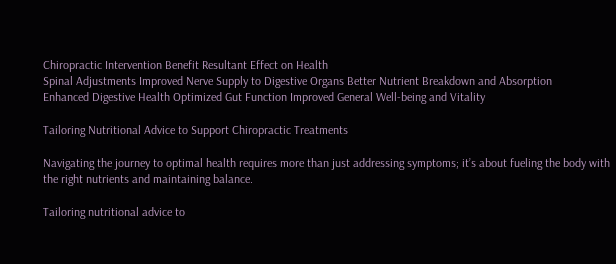Chiropractic Intervention Benefit Resultant Effect on Health
Spinal Adjustments Improved Nerve Supply to Digestive Organs Better Nutrient Breakdown and Absorption
Enhanced Digestive Health Optimized Gut Function Improved General Well-being and Vitality

Tailoring Nutritional Advice to Support Chiropractic Treatments

Navigating the journey to optimal health requires more than just addressing symptoms; it’s about fueling the body with the right nutrients and maintaining balance.

Tailoring nutritional advice to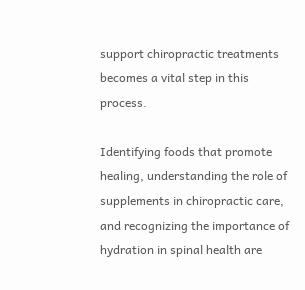support chiropractic treatments becomes a vital step in this process.

Identifying foods that promote healing, understanding the role of supplements in chiropractic care, and recognizing the importance of hydration in spinal health are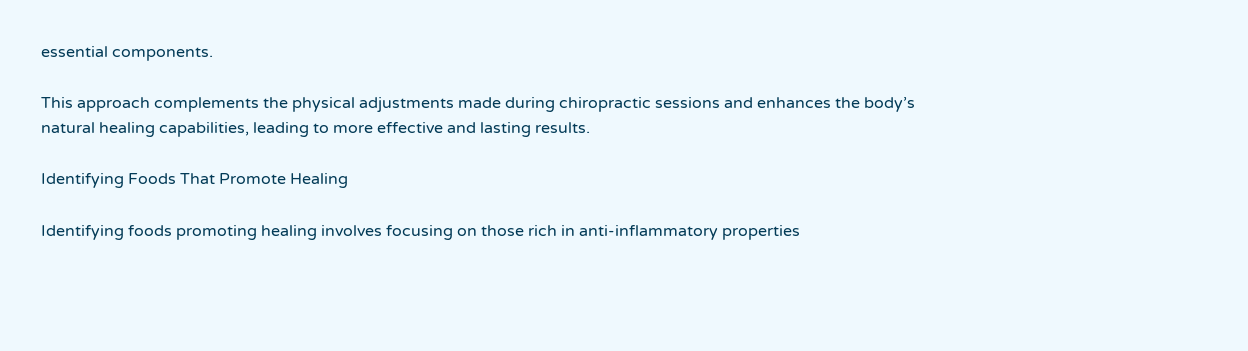essential components.

This approach complements the physical adjustments made during chiropractic sessions and enhances the body’s natural healing capabilities, leading to more effective and lasting results.

Identifying Foods That Promote Healing

Identifying foods promoting healing involves focusing on those rich in anti-inflammatory properties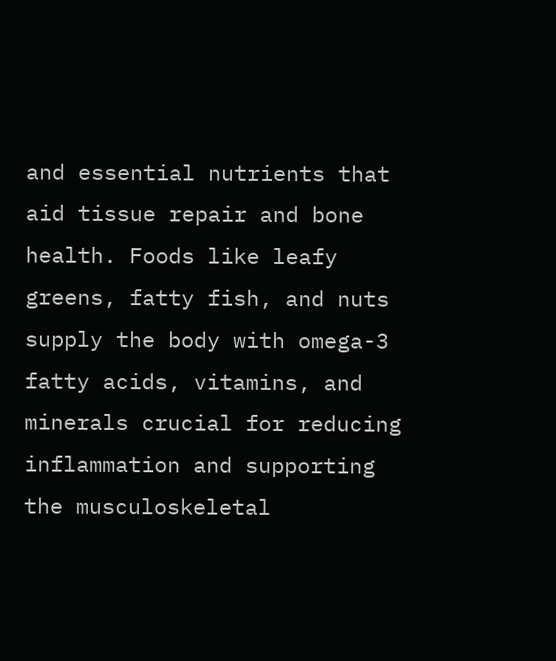and essential nutrients that aid tissue repair and bone health. Foods like leafy greens, fatty fish, and nuts supply the body with omega-3 fatty acids, vitamins, and minerals crucial for reducing inflammation and supporting the musculoskeletal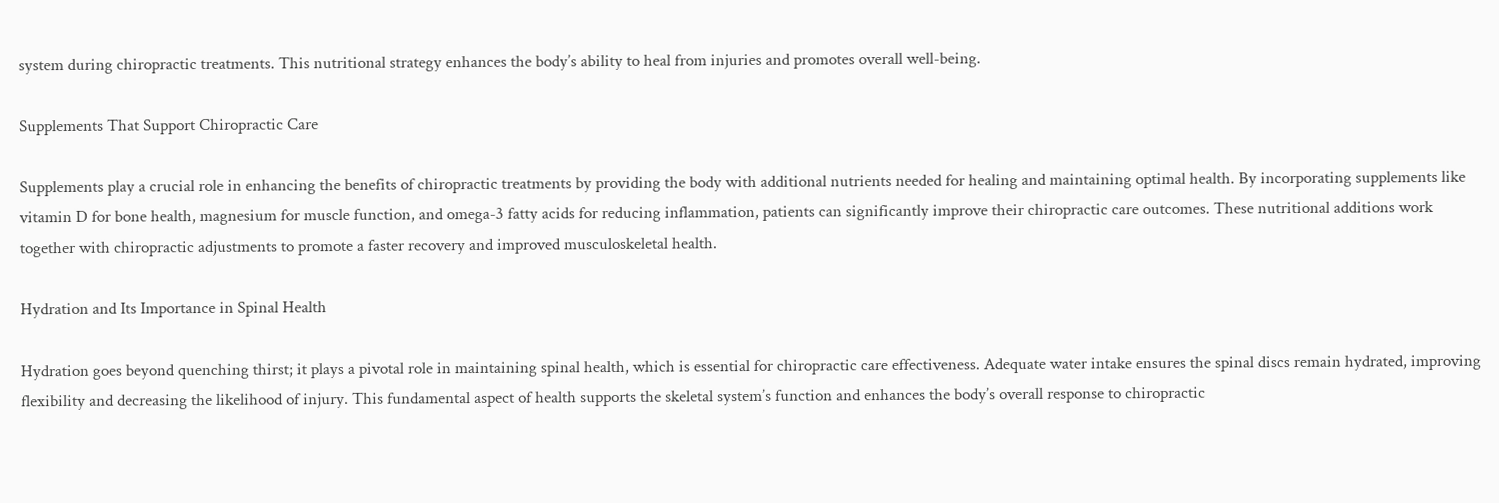system during chiropractic treatments. This nutritional strategy enhances the body’s ability to heal from injuries and promotes overall well-being.

Supplements That Support Chiropractic Care

Supplements play a crucial role in enhancing the benefits of chiropractic treatments by providing the body with additional nutrients needed for healing and maintaining optimal health. By incorporating supplements like vitamin D for bone health, magnesium for muscle function, and omega-3 fatty acids for reducing inflammation, patients can significantly improve their chiropractic care outcomes. These nutritional additions work together with chiropractic adjustments to promote a faster recovery and improved musculoskeletal health.

Hydration and Its Importance in Spinal Health

Hydration goes beyond quenching thirst; it plays a pivotal role in maintaining spinal health, which is essential for chiropractic care effectiveness. Adequate water intake ensures the spinal discs remain hydrated, improving flexibility and decreasing the likelihood of injury. This fundamental aspect of health supports the skeletal system’s function and enhances the body’s overall response to chiropractic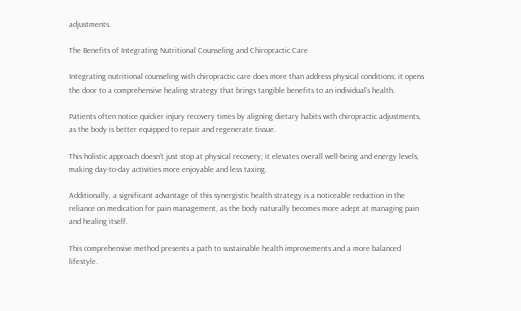adjustments.

The Benefits of Integrating Nutritional Counseling and Chiropractic Care

Integrating nutritional counseling with chiropractic care does more than address physical conditions; it opens the door to a comprehensive healing strategy that brings tangible benefits to an individual’s health.

Patients often notice quicker injury recovery times by aligning dietary habits with chiropractic adjustments, as the body is better equipped to repair and regenerate tissue.

This holistic approach doesn’t just stop at physical recovery; it elevates overall well-being and energy levels, making day-to-day activities more enjoyable and less taxing.

Additionally, a significant advantage of this synergistic health strategy is a noticeable reduction in the reliance on medication for pain management, as the body naturally becomes more adept at managing pain and healing itself.

This comprehensive method presents a path to sustainable health improvements and a more balanced lifestyle.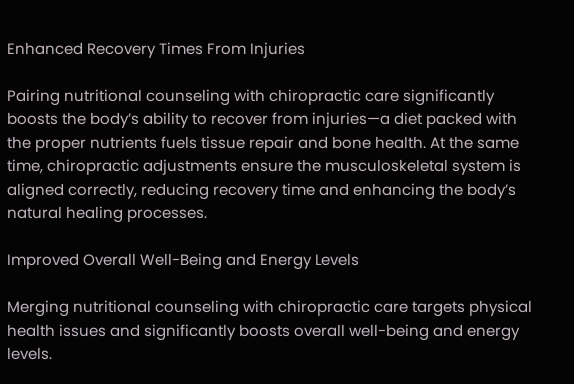Enhanced Recovery Times From Injuries

Pairing nutritional counseling with chiropractic care significantly boosts the body’s ability to recover from injuries—a diet packed with the proper nutrients fuels tissue repair and bone health. At the same time, chiropractic adjustments ensure the musculoskeletal system is aligned correctly, reducing recovery time and enhancing the body’s natural healing processes.

Improved Overall Well-Being and Energy Levels

Merging nutritional counseling with chiropractic care targets physical health issues and significantly boosts overall well-being and energy levels.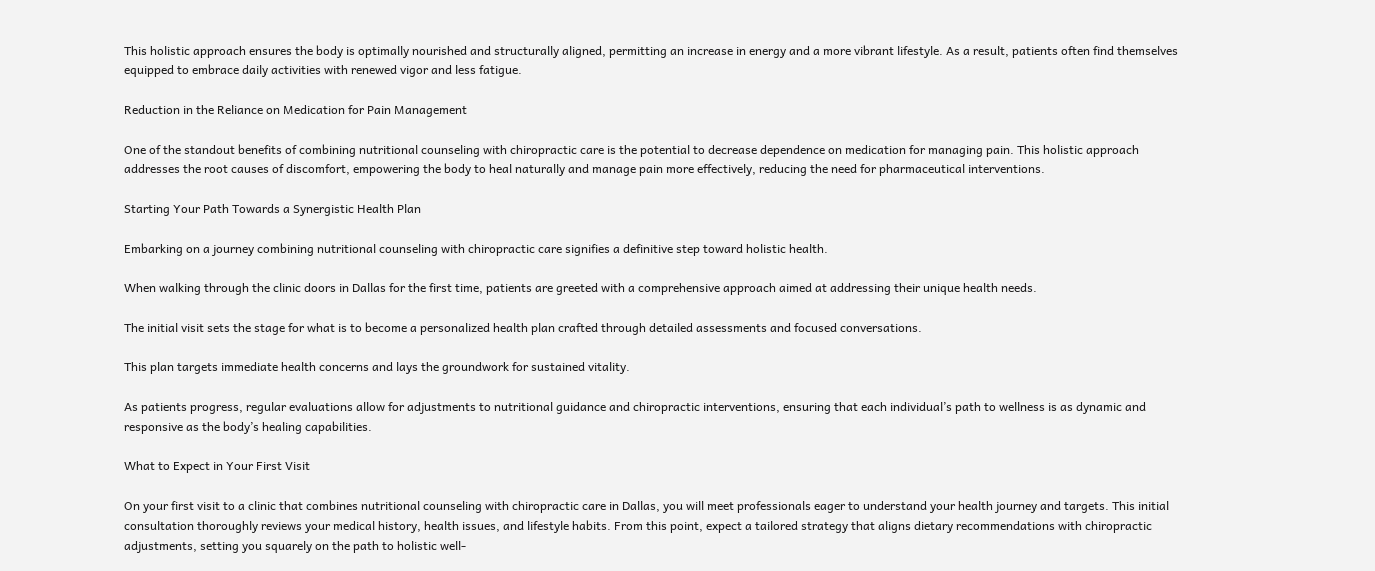This holistic approach ensures the body is optimally nourished and structurally aligned, permitting an increase in energy and a more vibrant lifestyle. As a result, patients often find themselves equipped to embrace daily activities with renewed vigor and less fatigue.

Reduction in the Reliance on Medication for Pain Management

One of the standout benefits of combining nutritional counseling with chiropractic care is the potential to decrease dependence on medication for managing pain. This holistic approach addresses the root causes of discomfort, empowering the body to heal naturally and manage pain more effectively, reducing the need for pharmaceutical interventions.

Starting Your Path Towards a Synergistic Health Plan

Embarking on a journey combining nutritional counseling with chiropractic care signifies a definitive step toward holistic health.

When walking through the clinic doors in Dallas for the first time, patients are greeted with a comprehensive approach aimed at addressing their unique health needs.

The initial visit sets the stage for what is to become a personalized health plan crafted through detailed assessments and focused conversations.

This plan targets immediate health concerns and lays the groundwork for sustained vitality.

As patients progress, regular evaluations allow for adjustments to nutritional guidance and chiropractic interventions, ensuring that each individual’s path to wellness is as dynamic and responsive as the body’s healing capabilities.

What to Expect in Your First Visit

On your first visit to a clinic that combines nutritional counseling with chiropractic care in Dallas, you will meet professionals eager to understand your health journey and targets. This initial consultation thoroughly reviews your medical history, health issues, and lifestyle habits. From this point, expect a tailored strategy that aligns dietary recommendations with chiropractic adjustments, setting you squarely on the path to holistic well-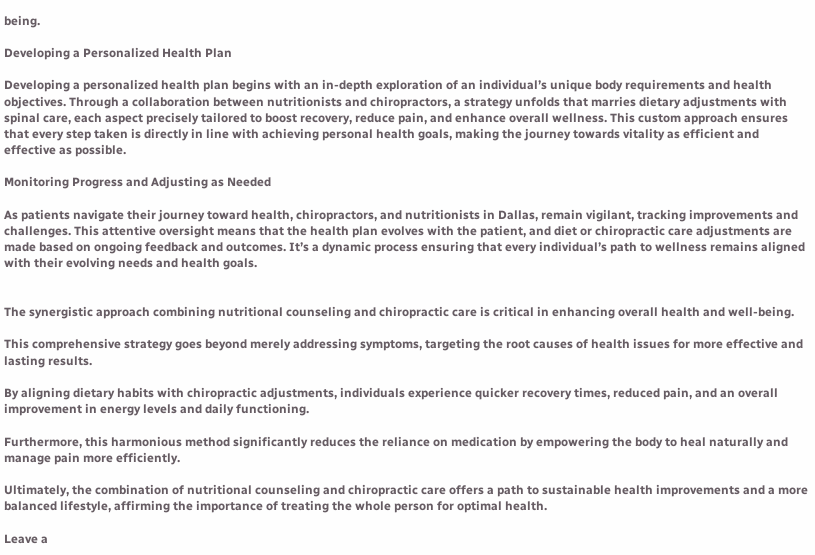being.

Developing a Personalized Health Plan

Developing a personalized health plan begins with an in-depth exploration of an individual’s unique body requirements and health objectives. Through a collaboration between nutritionists and chiropractors, a strategy unfolds that marries dietary adjustments with spinal care, each aspect precisely tailored to boost recovery, reduce pain, and enhance overall wellness. This custom approach ensures that every step taken is directly in line with achieving personal health goals, making the journey towards vitality as efficient and effective as possible.

Monitoring Progress and Adjusting as Needed

As patients navigate their journey toward health, chiropractors, and nutritionists in Dallas, remain vigilant, tracking improvements and challenges. This attentive oversight means that the health plan evolves with the patient, and diet or chiropractic care adjustments are made based on ongoing feedback and outcomes. It’s a dynamic process ensuring that every individual’s path to wellness remains aligned with their evolving needs and health goals.


The synergistic approach combining nutritional counseling and chiropractic care is critical in enhancing overall health and well-being.

This comprehensive strategy goes beyond merely addressing symptoms, targeting the root causes of health issues for more effective and lasting results.

By aligning dietary habits with chiropractic adjustments, individuals experience quicker recovery times, reduced pain, and an overall improvement in energy levels and daily functioning.

Furthermore, this harmonious method significantly reduces the reliance on medication by empowering the body to heal naturally and manage pain more efficiently.

Ultimately, the combination of nutritional counseling and chiropractic care offers a path to sustainable health improvements and a more balanced lifestyle, affirming the importance of treating the whole person for optimal health.

Leave a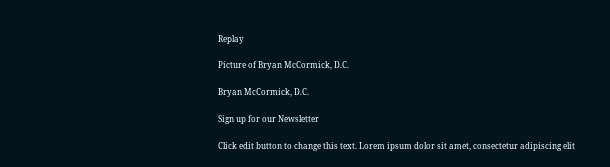Replay

Picture of Bryan McCormick, D.C.

Bryan McCormick, D.C.

Sign up for our Newsletter

Click edit button to change this text. Lorem ipsum dolor sit amet, consectetur adipiscing elit